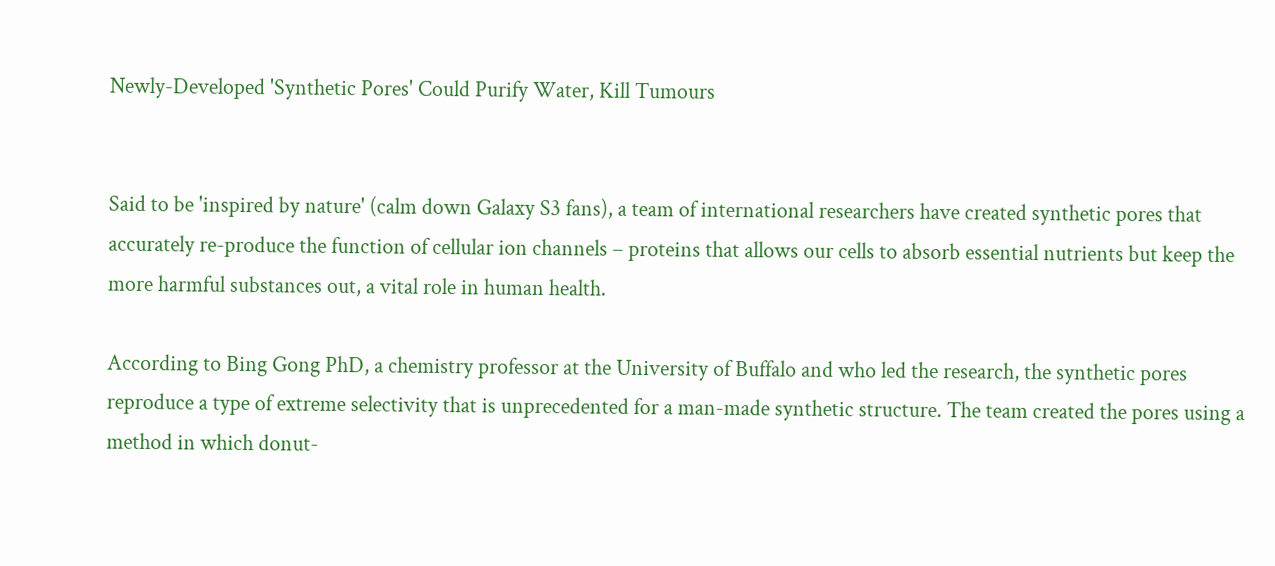Newly-Developed 'Synthetic Pores' Could Purify Water, Kill Tumours


Said to be 'inspired by nature' (calm down Galaxy S3 fans), a team of international researchers have created synthetic pores that accurately re-produce the function of cellular ion channels – proteins that allows our cells to absorb essential nutrients but keep the more harmful substances out, a vital role in human health.

According to Bing Gong PhD, a chemistry professor at the University of Buffalo and who led the research, the synthetic pores reproduce a type of extreme selectivity that is unprecedented for a man-made synthetic structure. The team created the pores using a method in which donut-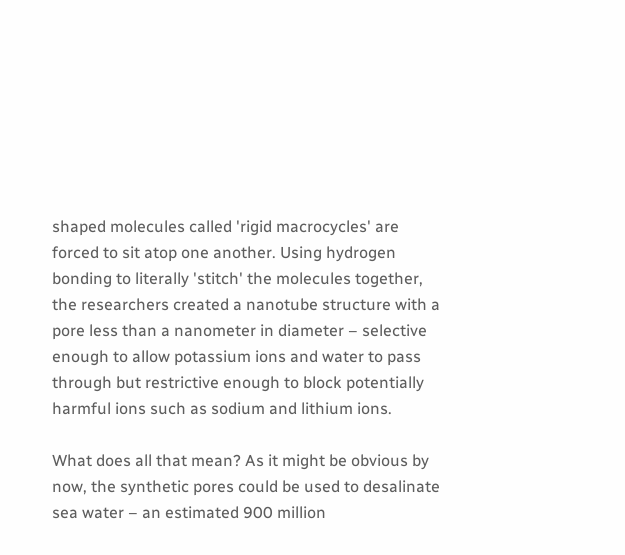shaped molecules called 'rigid macrocycles' are forced to sit atop one another. Using hydrogen bonding to literally 'stitch' the molecules together, the researchers created a nanotube structure with a pore less than a nanometer in diameter – selective enough to allow potassium ions and water to pass through but restrictive enough to block potentially harmful ions such as sodium and lithium ions.

What does all that mean? As it might be obvious by now, the synthetic pores could be used to desalinate sea water – an estimated 900 million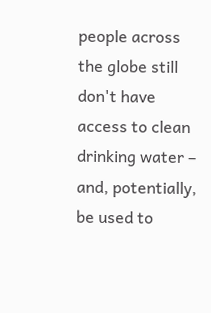people across the globe still don't have access to clean drinking water – and, potentially, be used to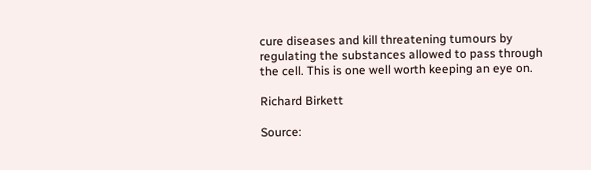cure diseases and kill threatening tumours by regulating the substances allowed to pass through the cell. This is one well worth keeping an eye on.

Richard Birkett

Source: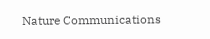Nature Communications